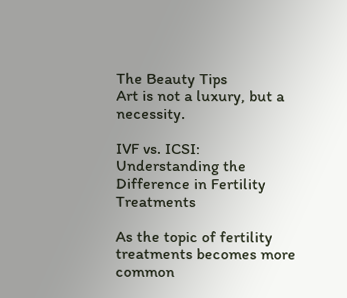The Beauty Tips
Art is not a luxury, but a necessity.

IVF vs. ICSI: Understanding the Difference in Fertility Treatments

As the topic of fertility treatments becomes more common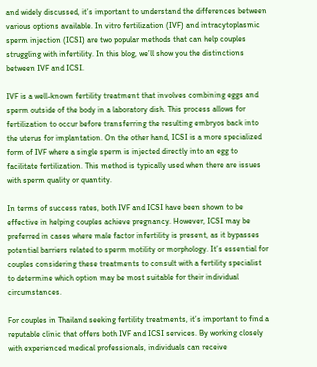and widely discussed, it’s important to understand the differences between various options available. In vitro fertilization (IVF) and intracytoplasmic sperm injection (ICSI) are two popular methods that can help couples struggling with infertility. In this blog, we’ll show you the distinctions between IVF and ICSI.

IVF is a well-known fertility treatment that involves combining eggs and sperm outside of the body in a laboratory dish. This process allows for fertilization to occur before transferring the resulting embryos back into the uterus for implantation. On the other hand, ICSI is a more specialized form of IVF where a single sperm is injected directly into an egg to facilitate fertilization. This method is typically used when there are issues with sperm quality or quantity.

In terms of success rates, both IVF and ICSI have been shown to be effective in helping couples achieve pregnancy. However, ICSI may be preferred in cases where male factor infertility is present, as it bypasses potential barriers related to sperm motility or morphology. It’s essential for couples considering these treatments to consult with a fertility specialist to determine which option may be most suitable for their individual circumstances.

For couples in Thailand seeking fertility treatments, it’s important to find a reputable clinic that offers both IVF and ICSI services. By working closely with experienced medical professionals, individuals can receive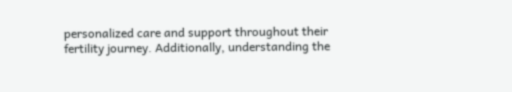personalized care and support throughout their fertility journey. Additionally, understanding the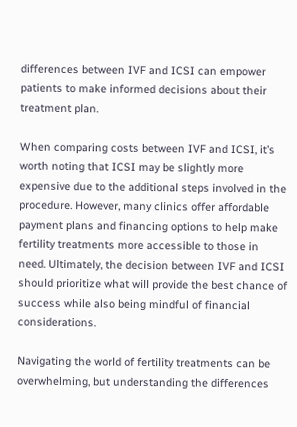differences between IVF and ICSI can empower patients to make informed decisions about their treatment plan.

When comparing costs between IVF and ICSI, it’s worth noting that ICSI may be slightly more expensive due to the additional steps involved in the procedure. However, many clinics offer affordable payment plans and financing options to help make fertility treatments more accessible to those in need. Ultimately, the decision between IVF and ICSI should prioritize what will provide the best chance of success while also being mindful of financial considerations.

Navigating the world of fertility treatments can be overwhelming, but understanding the differences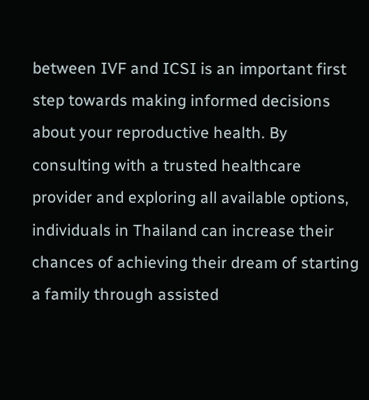between IVF and ICSI is an important first step towards making informed decisions about your reproductive health. By consulting with a trusted healthcare provider and exploring all available options, individuals in Thailand can increase their chances of achieving their dream of starting a family through assisted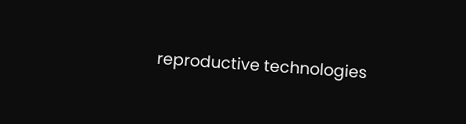reproductive technologies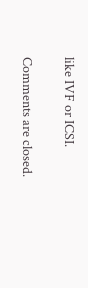like IVF or ICSI.

Comments are closed.